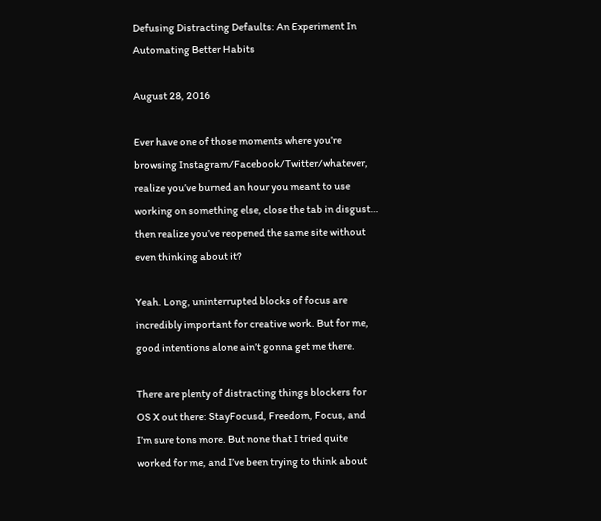Defusing Distracting Defaults: An Experiment In Automating Better Habits

August 28, 2016

Ever have one of those moments where you’re browsing Instagram/Facebook/Twitter/whatever, realize you’ve burned an hour you meant to use working on something else, close the tab in disgust… then realize you’ve reopened the same site without even thinking about it?

Yeah. Long, uninterrupted blocks of focus are incredibly important for creative work. But for me, good intentions alone ain’t gonna get me there.

There are plenty of distracting things blockers for OS X out there: StayFocusd, Freedom, Focus, and I’m sure tons more. But none that I tried quite worked for me, and I’ve been trying to think about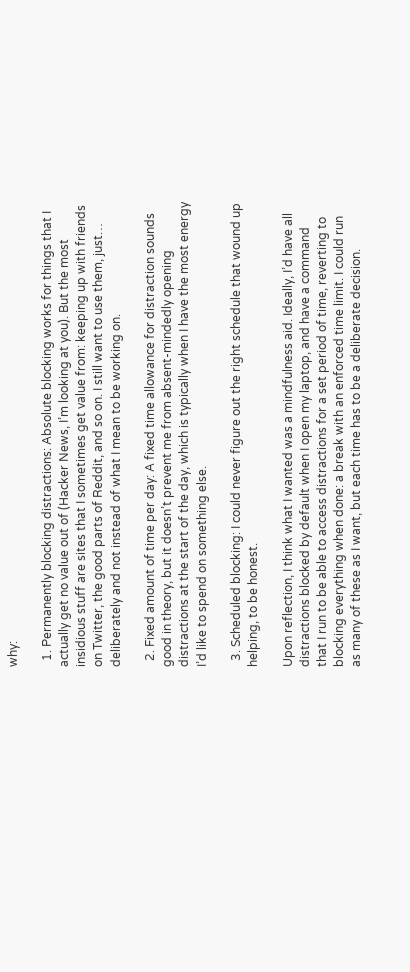why:

  1. Permanently blocking distractions: Absolute blocking works for things that I actually get no value out of (Hacker News, I’m looking at you). But the most insidious stuff are sites that I sometimes get value from: keeping up with friends on Twitter, the good parts of Reddit, and so on. I still want to use them, just… deliberately and not instead of what I mean to be working on.

  2. Fixed amount of time per day: A fixed time allowance for distraction sounds good in theory, but it doesn’t prevent me from absent-mindedly opening distractions at the start of the day, which is typically when I have the most energy I’d like to spend on something else.

  3. Scheduled blocking: I could never figure out the right schedule that wound up helping, to be honest.

Upon reflection, I think what I wanted was a mindfulness aid. Ideally, I’d have all distractions blocked by default when I open my laptop, and have a command that I run to be able to access distractions for a set period of time, reverting to blocking everything when done: a break with an enforced time limit. I could run as many of these as I want, but each time has to be a deliberate decision.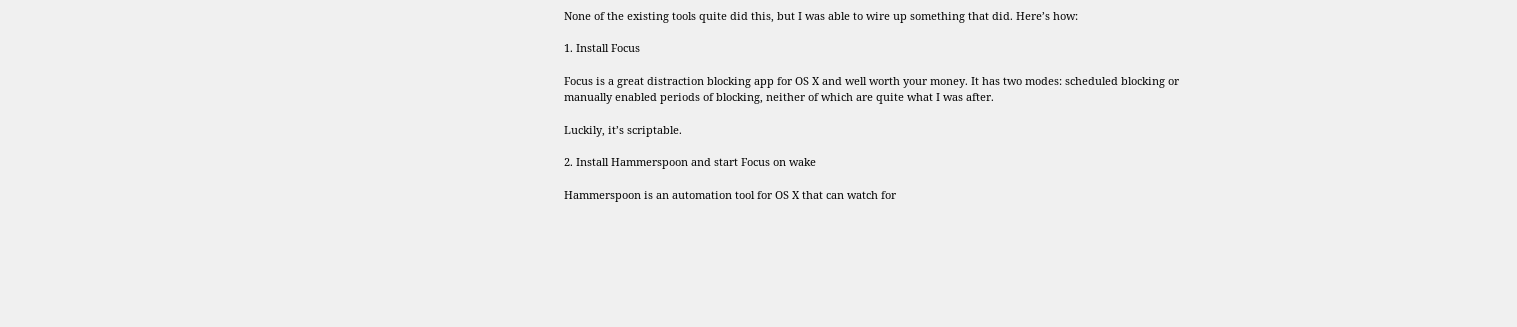None of the existing tools quite did this, but I was able to wire up something that did. Here’s how:

1. Install Focus

Focus is a great distraction blocking app for OS X and well worth your money. It has two modes: scheduled blocking or manually enabled periods of blocking, neither of which are quite what I was after.

Luckily, it’s scriptable.

2. Install Hammerspoon and start Focus on wake

Hammerspoon is an automation tool for OS X that can watch for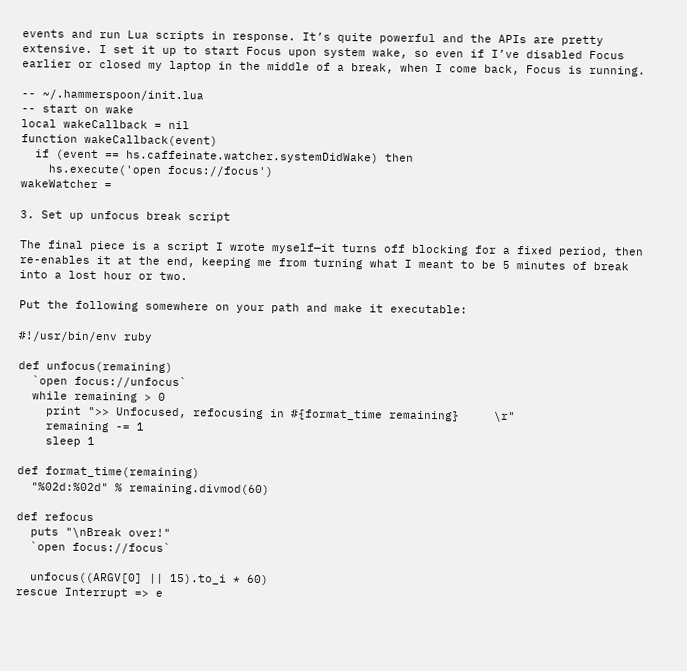events and run Lua scripts in response. It’s quite powerful and the APIs are pretty extensive. I set it up to start Focus upon system wake, so even if I’ve disabled Focus earlier or closed my laptop in the middle of a break, when I come back, Focus is running.

-- ~/.hammerspoon/init.lua
-- start on wake
local wakeCallback = nil
function wakeCallback(event)
  if (event == hs.caffeinate.watcher.systemDidWake) then
    hs.execute('open focus://focus')
wakeWatcher =

3. Set up unfocus break script

The final piece is a script I wrote myself—it turns off blocking for a fixed period, then re-enables it at the end, keeping me from turning what I meant to be 5 minutes of break into a lost hour or two.

Put the following somewhere on your path and make it executable:

#!/usr/bin/env ruby

def unfocus(remaining)
  `open focus://unfocus`
  while remaining > 0
    print ">> Unfocused, refocusing in #{format_time remaining}     \r"
    remaining -= 1
    sleep 1

def format_time(remaining)
  "%02d:%02d" % remaining.divmod(60)

def refocus
  puts "\nBreak over!"
  `open focus://focus`

  unfocus((ARGV[0] || 15).to_i * 60)
rescue Interrupt => e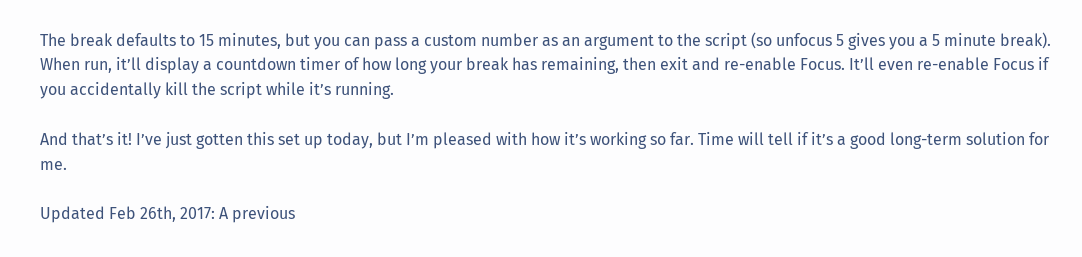The break defaults to 15 minutes, but you can pass a custom number as an argument to the script (so unfocus 5 gives you a 5 minute break). When run, it’ll display a countdown timer of how long your break has remaining, then exit and re-enable Focus. It’ll even re-enable Focus if you accidentally kill the script while it’s running.

And that’s it! I’ve just gotten this set up today, but I’m pleased with how it’s working so far. Time will tell if it’s a good long-term solution for me.

Updated Feb 26th, 2017: A previous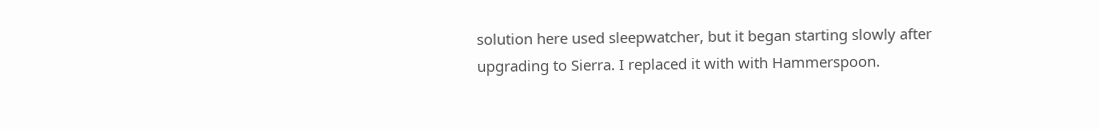solution here used sleepwatcher, but it began starting slowly after upgrading to Sierra. I replaced it with with Hammerspoon.